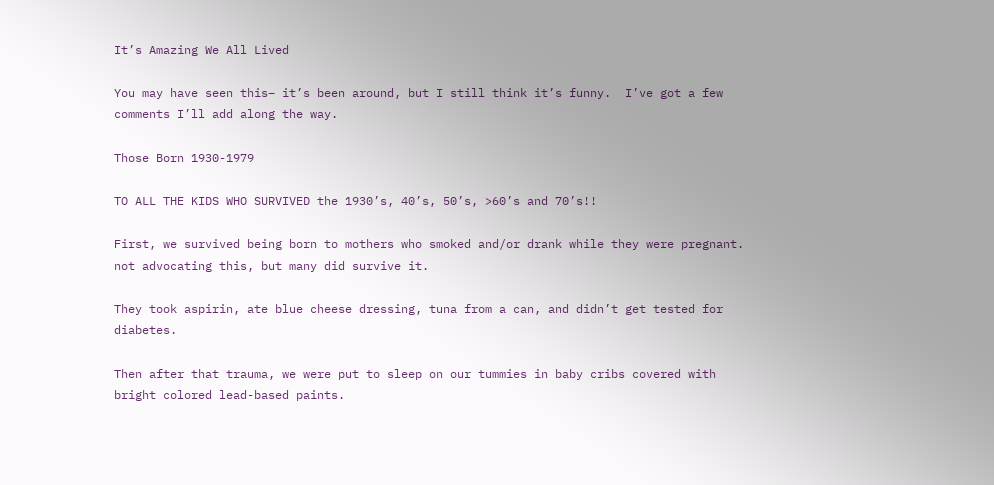It’s Amazing We All Lived

You may have seen this– it’s been around, but I still think it’s funny.  I’ve got a few comments I’ll add along the way.

Those Born 1930-1979

TO ALL THE KIDS WHO SURVIVED the 1930’s, 40’s, 50’s, >60’s and 70’s!!

First, we survived being born to mothers who smoked and/or drank while they were pregnant.  not advocating this, but many did survive it.

They took aspirin, ate blue cheese dressing, tuna from a can, and didn’t get tested for diabetes.

Then after that trauma, we were put to sleep on our tummies in baby cribs covered with bright colored lead-based paints.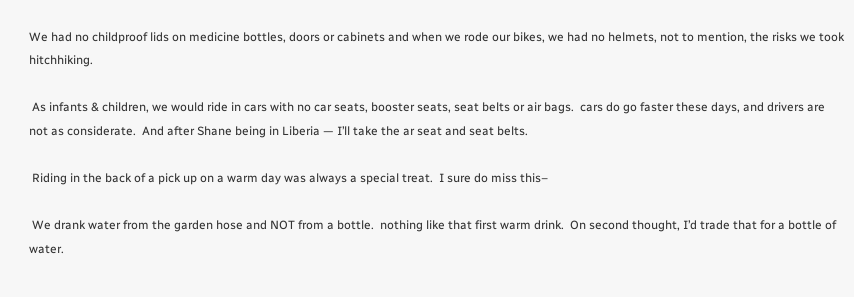We had no childproof lids on medicine bottles, doors or cabinets and when we rode our bikes, we had no helmets, not to mention, the risks we took hitchhiking.

 As infants & children, we would ride in cars with no car seats, booster seats, seat belts or air bags.  cars do go faster these days, and drivers are not as considerate.  And after Shane being in Liberia — I’ll take the ar seat and seat belts.

 Riding in the back of a pick up on a warm day was always a special treat.  I sure do miss this–

 We drank water from the garden hose and NOT from a bottle.  nothing like that first warm drink.  On second thought, I’d trade that for a bottle of water.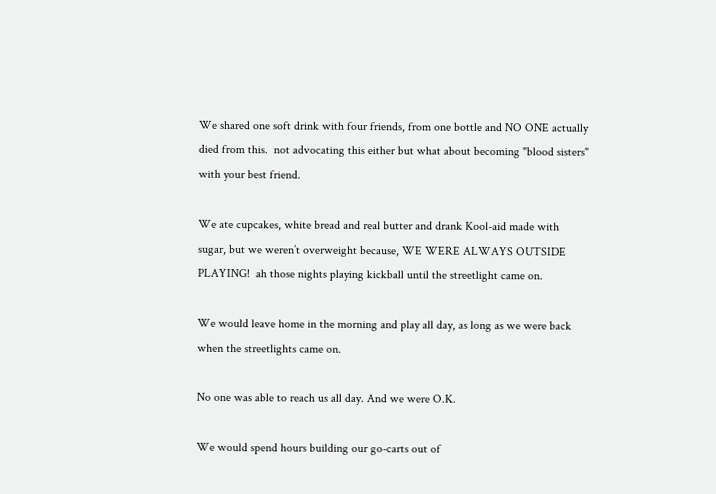We shared one soft drink with four friends, from one bottle and NO ONE actually died from this.  not advocating this either but what about becoming "blood sisters" with your best friend.

We ate cupcakes, white bread and real butter and drank Kool-aid made with sugar, but we weren’t overweight because, WE WERE ALWAYS OUTSIDE PLAYING!  ah those nights playing kickball until the streetlight came on.

We would leave home in the morning and play all day, as long as we were back when the streetlights came on.

No one was able to reach us all day. And we were O.K.

We would spend hours building our go-carts out of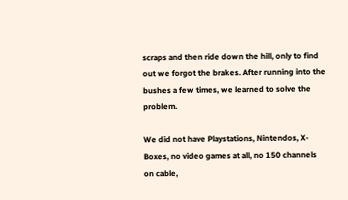scraps and then ride down the hill, only to find out we forgot the brakes. After running into the bushes a few times, we learned to solve the problem.

We did not have Playstations, Nintendos, X-Boxes, no video games at all, no 150 channels on cable,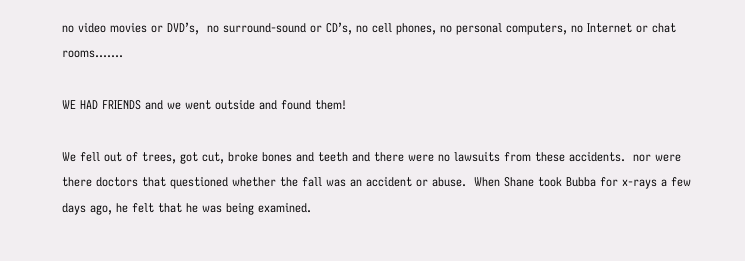no video movies or DVD’s,  no surround-sound or CD’s, no cell phones, no personal computers, no Internet or chat rooms…….

WE HAD FRIENDS and we went outside and found them!

We fell out of trees, got cut, broke bones and teeth and there were no lawsuits from these accidents.  nor were there doctors that questioned whether the fall was an accident or abuse.  When Shane took Bubba for x-rays a few days ago, he felt that he was being examined.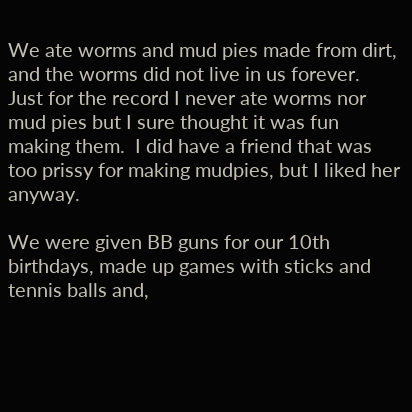We ate worms and mud pies made from dirt, and the worms did not live in us forever.  Just for the record I never ate worms nor mud pies but I sure thought it was fun making them.  I did have a friend that was too prissy for making mudpies, but I liked her anyway.

We were given BB guns for our 10th birthdays, made up games with sticks and tennis balls and,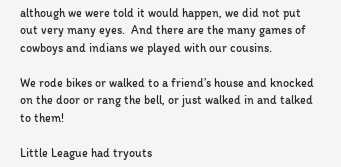although we were told it would happen, we did not put out very many eyes.  And there are the many games of cowboys and indians we played with our cousins.

We rode bikes or walked to a friend’s house and knocked on the door or rang the bell, or just walked in and talked to them!

Little League had tryouts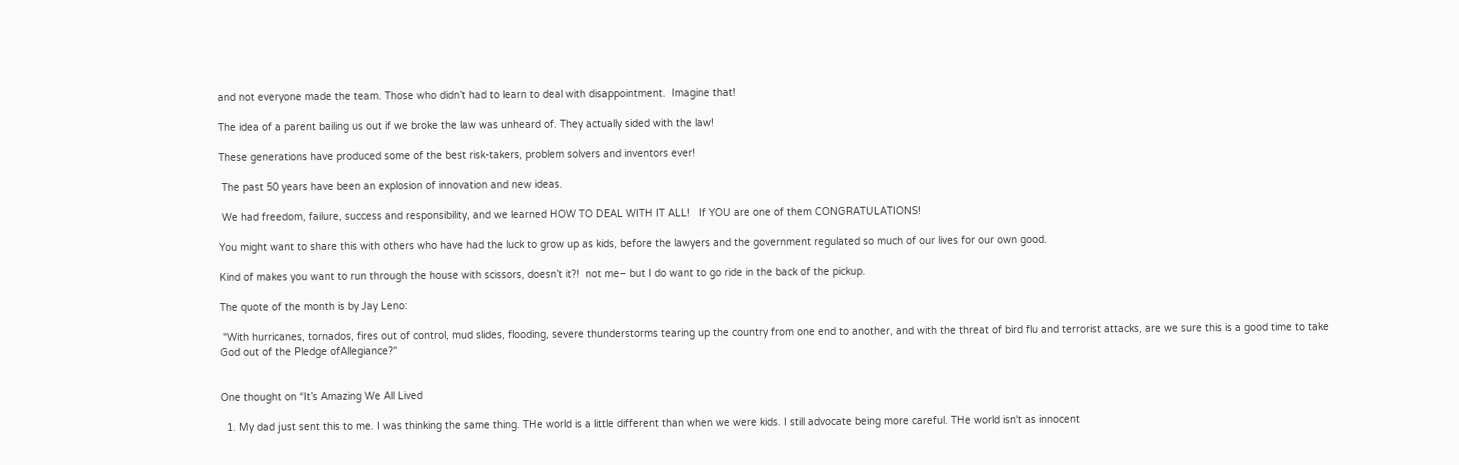and not everyone made the team. Those who didn’t had to learn to deal with disappointment.  Imagine that!

The idea of a parent bailing us out if we broke the law was unheard of. They actually sided with the law!

These generations have produced some of the best risk-takers, problem solvers and inventors ever!

 The past 50 years have been an explosion of innovation and new ideas.

 We had freedom, failure, success and responsibility, and we learned HOW TO DEAL WITH IT ALL!   If YOU are one of them CONGRATULATIONS!

You might want to share this with others who have had the luck to grow up as kids, before the lawyers and the government regulated so much of our lives for our own good.

Kind of makes you want to run through the house with scissors, doesn’t it?!  not me– but I do want to go ride in the back of the pickup.

The quote of the month is by Jay Leno:

 "With hurricanes, tornados, fires out of control, mud slides, flooding, severe thunderstorms tearing up the country from one end to another, and with the threat of bird flu and terrorist attacks, are we sure this is a good time to take God out of the Pledge ofAllegiance?"


One thought on “It’s Amazing We All Lived

  1. My dad just sent this to me. I was thinking the same thing. THe world is a little different than when we were kids. I still advocate being more careful. THe world isn't as innocent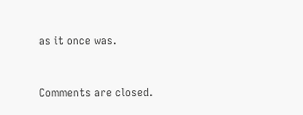as it once was.



Comments are closed.